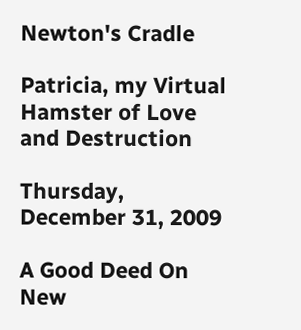Newton's Cradle

Patricia, my Virtual Hamster of Love and Destruction

Thursday, December 31, 2009

A Good Deed On New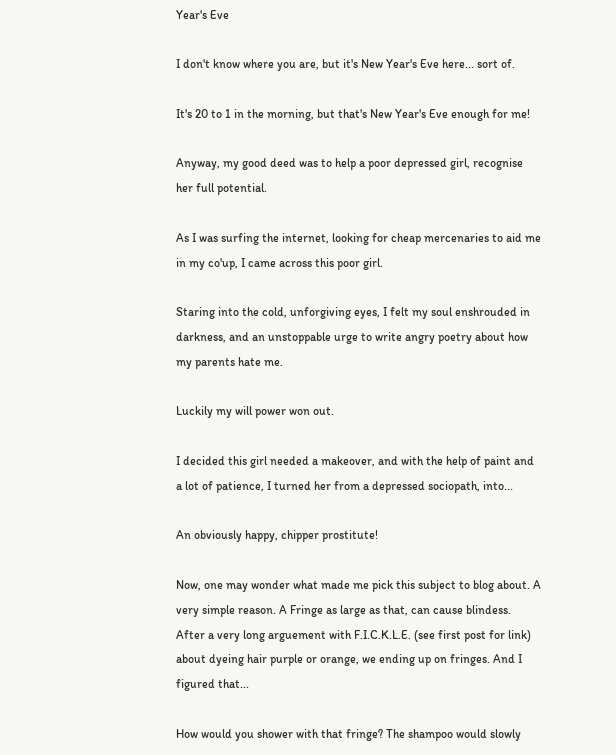Year's Eve

I don't know where you are, but it's New Year's Eve here... sort of.

It's 20 to 1 in the morning, but that's New Year's Eve enough for me!

Anyway, my good deed was to help a poor depressed girl, recognise her full potential.

As I was surfing the internet, looking for cheap mercenaries to aid me in my co'up, I came across this poor girl.

Staring into the cold, unforgiving eyes, I felt my soul enshrouded in darkness, and an unstoppable urge to write angry poetry about how my parents hate me.

Luckily my will power won out.

I decided this girl needed a makeover, and with the help of paint and a lot of patience, I turned her from a depressed sociopath, into...

An obviously happy, chipper prostitute!

Now, one may wonder what made me pick this subject to blog about. A very simple reason. A Fringe as large as that, can cause blindess. After a very long arguement with F.I.C.K.L.E. (see first post for link) about dyeing hair purple or orange, we ending up on fringes. And I figured that...

How would you shower with that fringe? The shampoo would slowly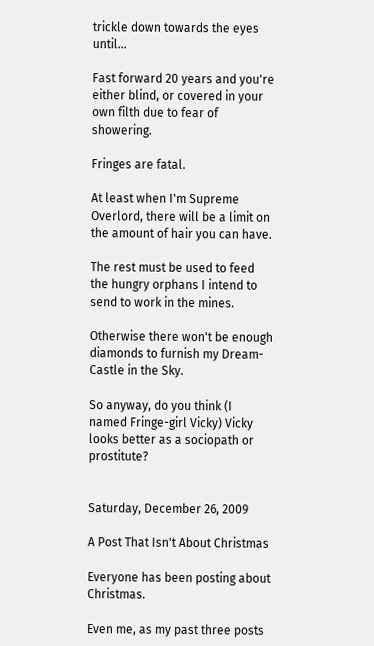trickle down towards the eyes until...

Fast forward 20 years and you're either blind, or covered in your own filth due to fear of showering.

Fringes are fatal.

At least when I'm Supreme Overlord, there will be a limit on the amount of hair you can have.

The rest must be used to feed the hungry orphans I intend to send to work in the mines.

Otherwise there won't be enough diamonds to furnish my Dream-Castle in the Sky.

So anyway, do you think (I named Fringe-girl Vicky) Vicky looks better as a sociopath or prostitute?


Saturday, December 26, 2009

A Post That Isn't About Christmas

Everyone has been posting about Christmas.

Even me, as my past three posts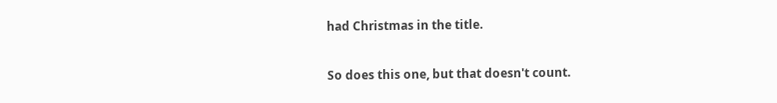had Christmas in the title.

So does this one, but that doesn't count.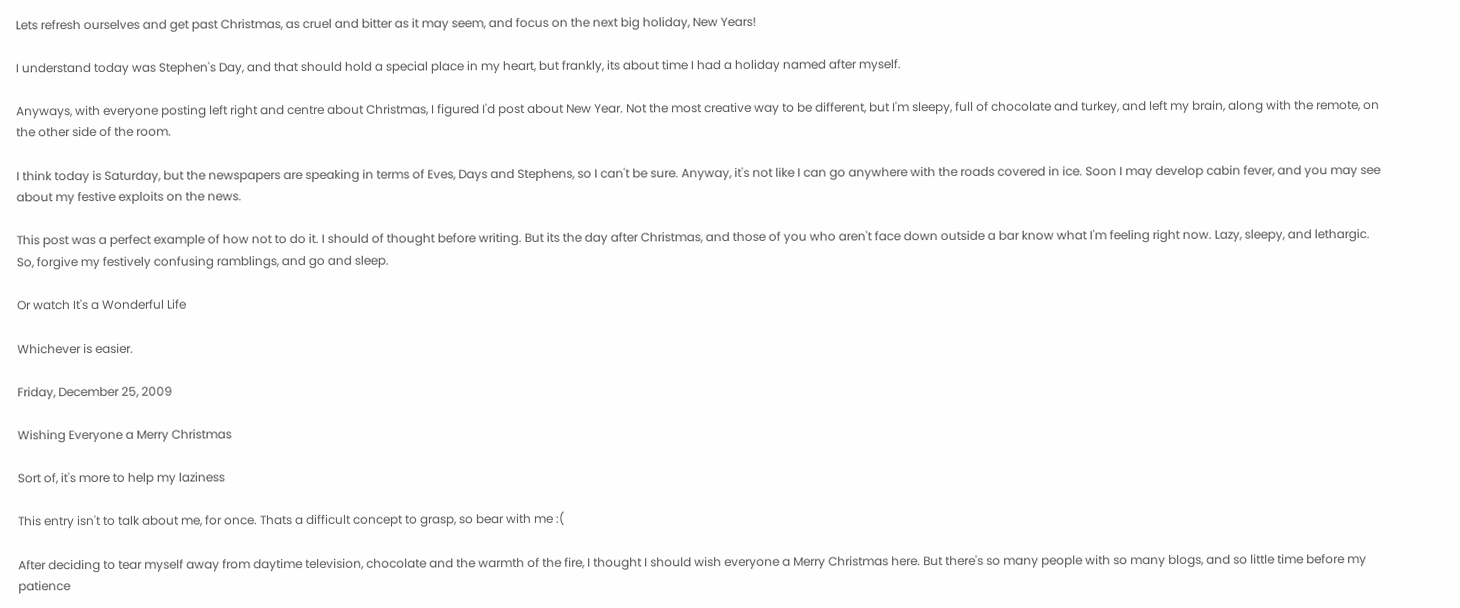Lets refresh ourselves and get past Christmas, as cruel and bitter as it may seem, and focus on the next big holiday, New Years!

I understand today was Stephen's Day, and that should hold a special place in my heart, but frankly, its about time I had a holiday named after myself.

Anyways, with everyone posting left right and centre about Christmas, I figured I'd post about New Year. Not the most creative way to be different, but I'm sleepy, full of chocolate and turkey, and left my brain, along with the remote, on the other side of the room.

I think today is Saturday, but the newspapers are speaking in terms of Eves, Days and Stephens, so I can't be sure. Anyway, it's not like I can go anywhere with the roads covered in ice. Soon I may develop cabin fever, and you may see about my festive exploits on the news.

This post was a perfect example of how not to do it. I should of thought before writing. But its the day after Christmas, and those of you who aren't face down outside a bar know what I'm feeling right now. Lazy, sleepy, and lethargic. So, forgive my festively confusing ramblings, and go and sleep.

Or watch It's a Wonderful Life

Whichever is easier.

Friday, December 25, 2009

Wishing Everyone a Merry Christmas

Sort of, it's more to help my laziness

This entry isn't to talk about me, for once. Thats a difficult concept to grasp, so bear with me :(

After deciding to tear myself away from daytime television, chocolate and the warmth of the fire, I thought I should wish everyone a Merry Christmas here. But there's so many people with so many blogs, and so little time before my patience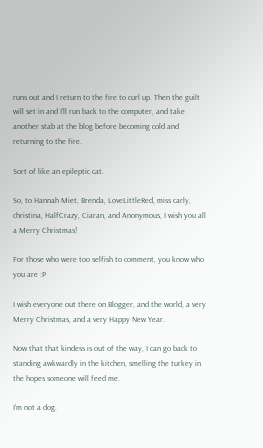runs out and I return to the fire to curl up. Then the guilt will set in and I'll run back to the computer, and take another stab at the blog before becoming cold and returning to the fire.

Sort of like an epileptic cat.

So, to Hannah Miet, Brenda, LoveLittleRed, miss carly, christina, HalfCrazy, Ciaran, and Anonymous, I wish you all a Merry Christmas!

For those who were too selfish to comment, you know who you are :P

I wish everyone out there on Blogger, and the world, a very Merry Christmas, and a very Happy New Year.

Now that that kindess is out of the way, I can go back to standing awkwardly in the kitchen, smelling the turkey in the hopes someone will feed me.

I'm not a dog.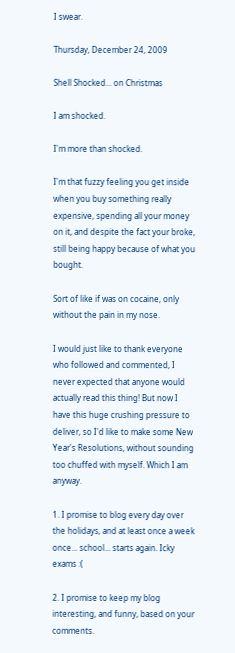I swear.

Thursday, December 24, 2009

Shell Shocked... on Christmas

I am shocked.

I'm more than shocked.

I'm that fuzzy feeling you get inside when you buy something really expensive, spending all your money on it, and despite the fact your broke, still being happy because of what you bought.

Sort of like if was on cocaine, only without the pain in my nose.

I would just like to thank everyone who followed and commented, I never expected that anyone would actually read this thing! But now I have this huge crushing pressure to deliver, so I'd like to make some New Year's Resolutions, without sounding too chuffed with myself. Which I am anyway.

1. I promise to blog every day over the holidays, and at least once a week once... school... starts again. Icky exams :(

2. I promise to keep my blog interesting, and funny, based on your comments.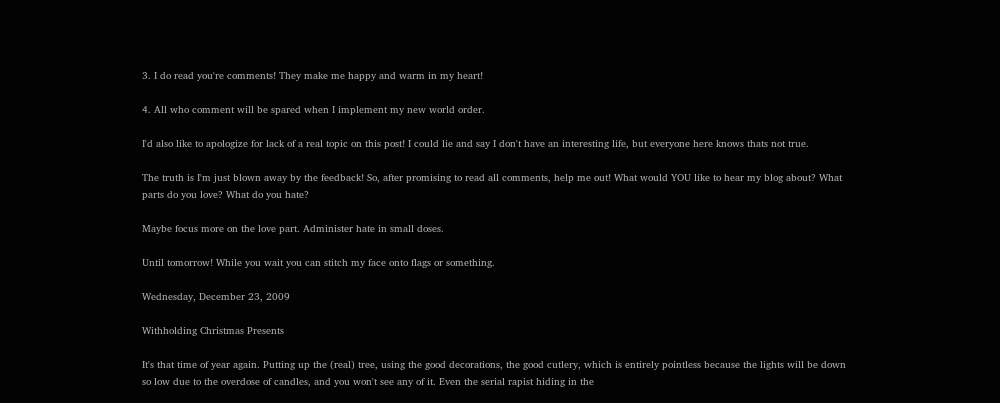3. I do read you're comments! They make me happy and warm in my heart!

4. All who comment will be spared when I implement my new world order.

I'd also like to apologize for lack of a real topic on this post! I could lie and say I don't have an interesting life, but everyone here knows thats not true.

The truth is I'm just blown away by the feedback! So, after promising to read all comments, help me out! What would YOU like to hear my blog about? What parts do you love? What do you hate?

Maybe focus more on the love part. Administer hate in small doses.

Until tomorrow! While you wait you can stitch my face onto flags or something.

Wednesday, December 23, 2009

Withholding Christmas Presents

It's that time of year again. Putting up the (real) tree, using the good decorations, the good cutlery, which is entirely pointless because the lights will be down so low due to the overdose of candles, and you won't see any of it. Even the serial rapist hiding in the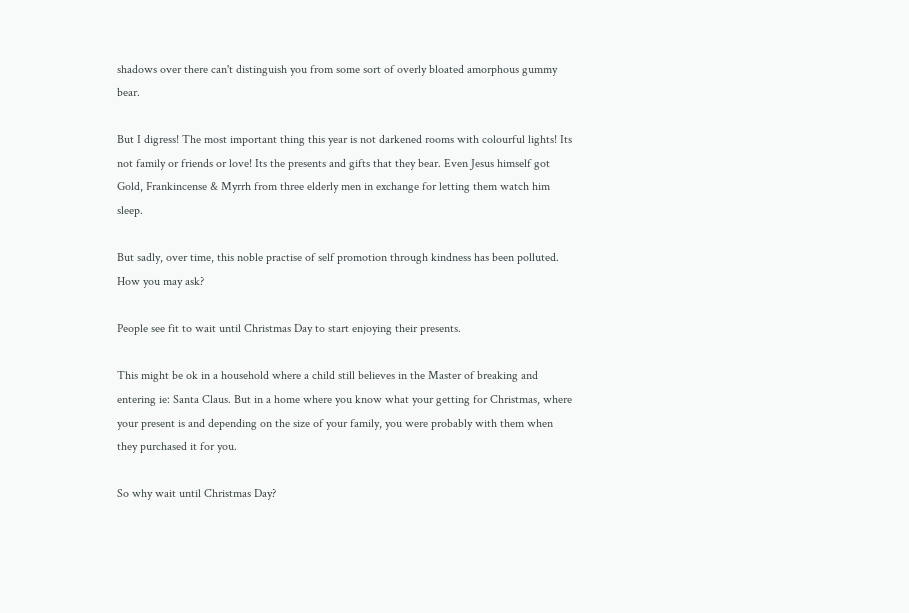shadows over there can't distinguish you from some sort of overly bloated amorphous gummy bear.

But I digress! The most important thing this year is not darkened rooms with colourful lights! Its not family or friends or love! Its the presents and gifts that they bear. Even Jesus himself got Gold, Frankincense & Myrrh from three elderly men in exchange for letting them watch him sleep.

But sadly, over time, this noble practise of self promotion through kindness has been polluted. How you may ask?

People see fit to wait until Christmas Day to start enjoying their presents.

This might be ok in a household where a child still believes in the Master of breaking and entering ie: Santa Claus. But in a home where you know what your getting for Christmas, where your present is and depending on the size of your family, you were probably with them when they purchased it for you.

So why wait until Christmas Day?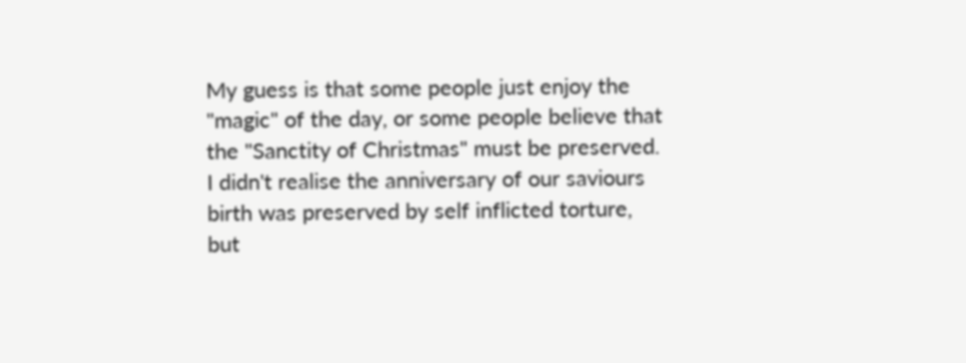My guess is that some people just enjoy the "magic" of the day, or some people believe that the "Sanctity of Christmas" must be preserved. I didn't realise the anniversary of our saviours birth was preserved by self inflicted torture, but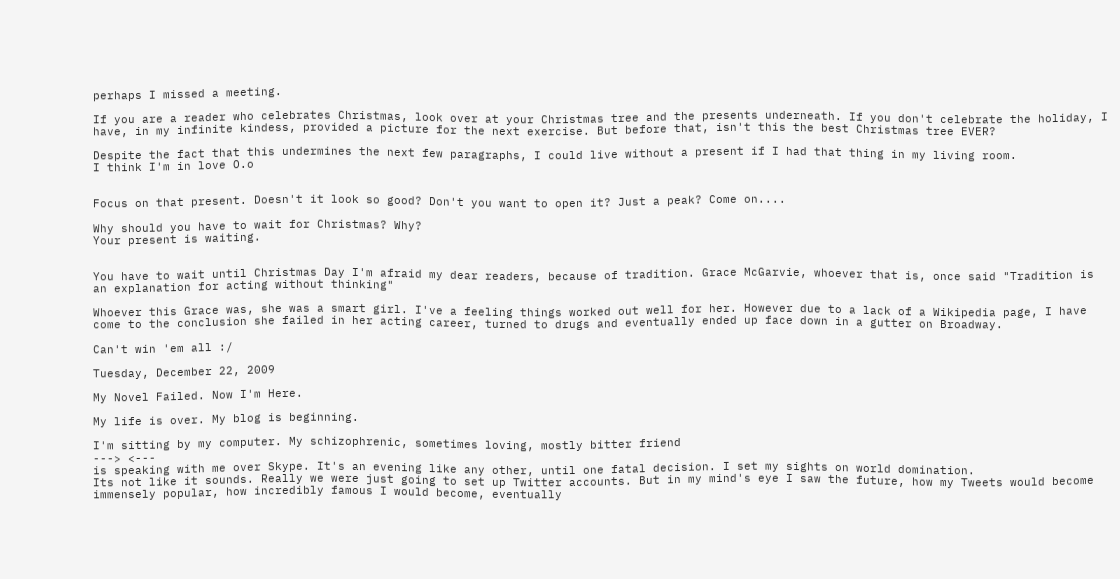perhaps I missed a meeting.

If you are a reader who celebrates Christmas, look over at your Christmas tree and the presents underneath. If you don't celebrate the holiday, I have, in my infinite kindess, provided a picture for the next exercise. But before that, isn't this the best Christmas tree EVER?

Despite the fact that this undermines the next few paragraphs, I could live without a present if I had that thing in my living room.
I think I'm in love O.o


Focus on that present. Doesn't it look so good? Don't you want to open it? Just a peak? Come on....

Why should you have to wait for Christmas? Why?
Your present is waiting.


You have to wait until Christmas Day I'm afraid my dear readers, because of tradition. Grace McGarvie, whoever that is, once said "Tradition is an explanation for acting without thinking"

Whoever this Grace was, she was a smart girl. I've a feeling things worked out well for her. However due to a lack of a Wikipedia page, I have come to the conclusion she failed in her acting career, turned to drugs and eventually ended up face down in a gutter on Broadway.

Can't win 'em all :/

Tuesday, December 22, 2009

My Novel Failed. Now I'm Here.

My life is over. My blog is beginning.

I'm sitting by my computer. My schizophrenic, sometimes loving, mostly bitter friend
---> <---
is speaking with me over Skype. It's an evening like any other, until one fatal decision. I set my sights on world domination.
Its not like it sounds. Really we were just going to set up Twitter accounts. But in my mind's eye I saw the future, how my Tweets would become immensely popular, how incredibly famous I would become, eventually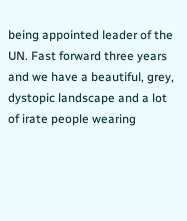being appointed leader of the UN. Fast forward three years and we have a beautiful, grey, dystopic landscape and a lot of irate people wearing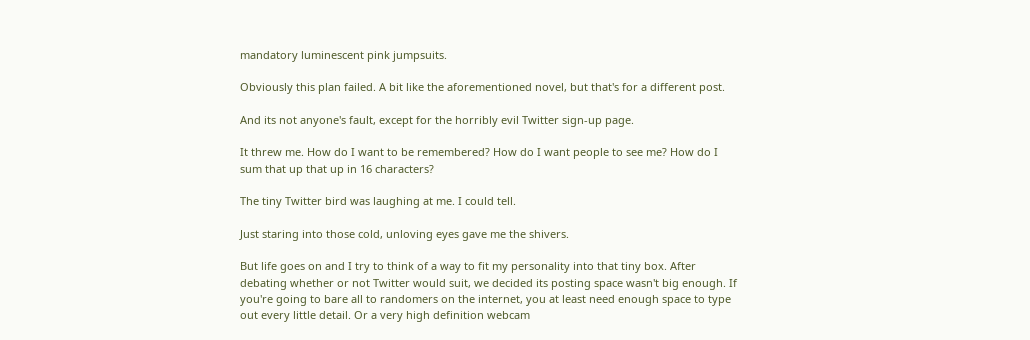mandatory luminescent pink jumpsuits.

Obviously this plan failed. A bit like the aforementioned novel, but that's for a different post.

And its not anyone's fault, except for the horribly evil Twitter sign-up page.

It threw me. How do I want to be remembered? How do I want people to see me? How do I sum that up that up in 16 characters?

The tiny Twitter bird was laughing at me. I could tell.

Just staring into those cold, unloving eyes gave me the shivers.

But life goes on and I try to think of a way to fit my personality into that tiny box. After debating whether or not Twitter would suit, we decided its posting space wasn't big enough. If you're going to bare all to randomers on the internet, you at least need enough space to type out every little detail. Or a very high definition webcam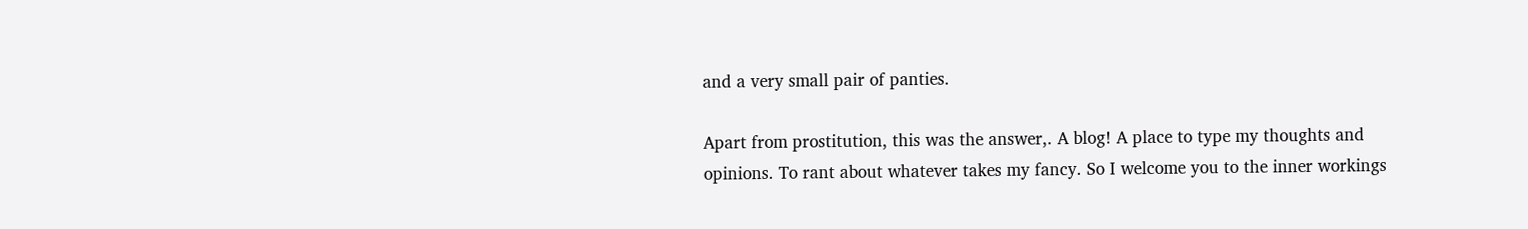and a very small pair of panties.

Apart from prostitution, this was the answer,. A blog! A place to type my thoughts and opinions. To rant about whatever takes my fancy. So I welcome you to the inner workings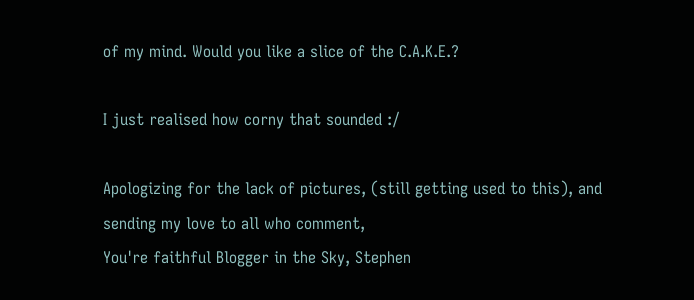of my mind. Would you like a slice of the C.A.K.E.?

I just realised how corny that sounded :/

Apologizing for the lack of pictures, (still getting used to this), and sending my love to all who comment,
You're faithful Blogger in the Sky, Stephen